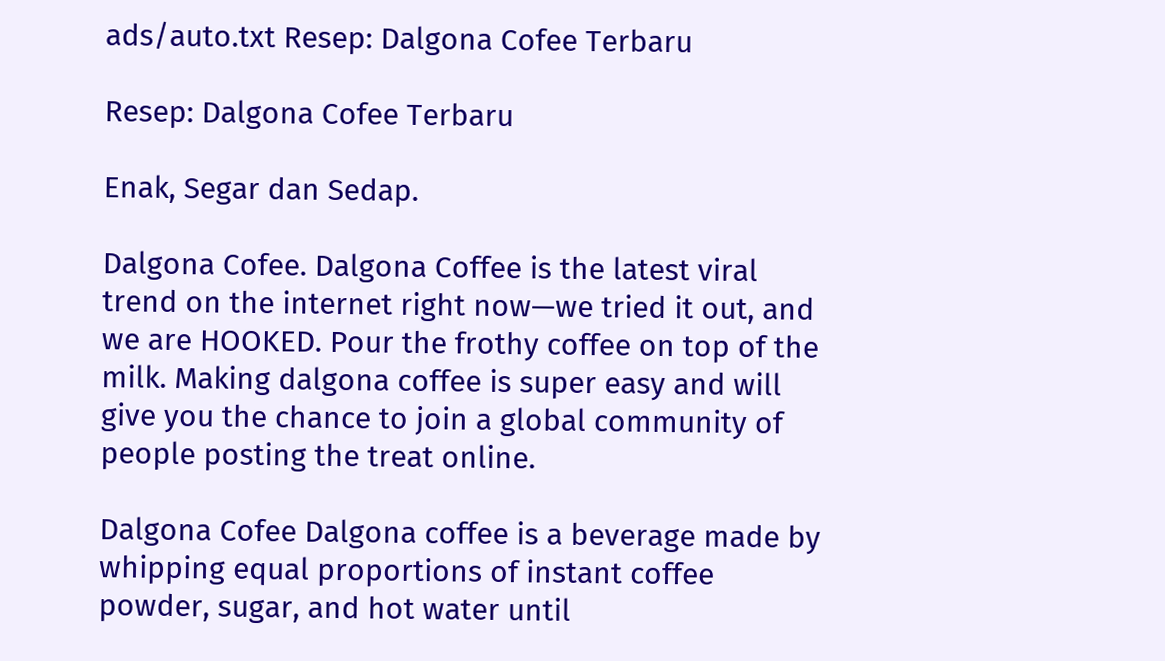ads/auto.txt Resep: Dalgona Cofee Terbaru

Resep: Dalgona Cofee Terbaru

Enak, Segar dan Sedap.

Dalgona Cofee. Dalgona Coffee is the latest viral trend on the internet right now—we tried it out, and we are HOOKED. Pour the frothy coffee on top of the milk. Making dalgona coffee is super easy and will give you the chance to join a global community of people posting the treat online.

Dalgona Cofee Dalgona coffee is a beverage made by whipping equal proportions of instant coffee powder, sugar, and hot water until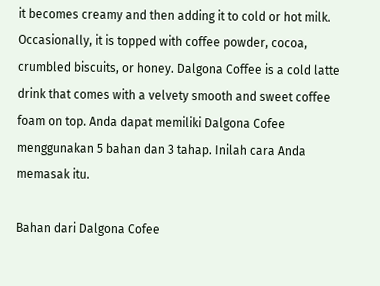it becomes creamy and then adding it to cold or hot milk. Occasionally, it is topped with coffee powder, cocoa, crumbled biscuits, or honey. Dalgona Coffee is a cold latte drink that comes with a velvety smooth and sweet coffee foam on top. Anda dapat memiliki Dalgona Cofee menggunakan 5 bahan dan 3 tahap. Inilah cara Anda memasak itu.

Bahan dari Dalgona Cofee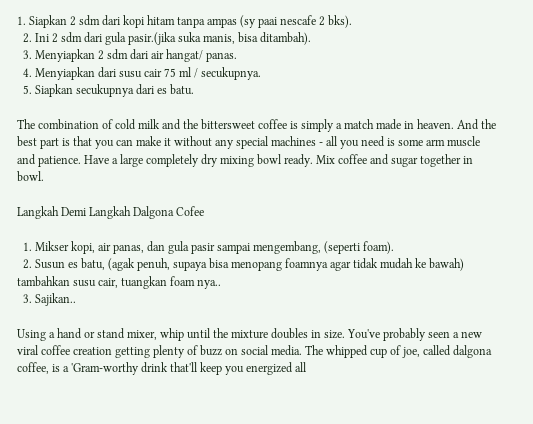1. Siapkan 2 sdm dari kopi hitam tanpa ampas (sy paai nescafe 2 bks).
  2. Ini 2 sdm dari gula pasir.(jika suka manis, bisa ditambah).
  3. Menyiapkan 2 sdm dari air hangat/ panas.
  4. Menyiapkan dari susu cair 75 ml / secukupnya.
  5. Siapkan secukupnya dari es batu.

The combination of cold milk and the bittersweet coffee is simply a match made in heaven. And the best part is that you can make it without any special machines - all you need is some arm muscle and patience. Have a large completely dry mixing bowl ready. Mix coffee and sugar together in bowl.

Langkah Demi Langkah Dalgona Cofee

  1. Mikser kopi, air panas, dan gula pasir sampai mengembang, (seperti foam).
  2. Susun es batu, (agak penuh, supaya bisa menopang foamnya agar tidak mudah ke bawah) tambahkan susu cair, tuangkan foam nya..
  3. Sajikan..

Using a hand or stand mixer, whip until the mixture doubles in size. You've probably seen a new viral coffee creation getting plenty of buzz on social media. The whipped cup of joe, called dalgona coffee, is a 'Gram-worthy drink that'll keep you energized all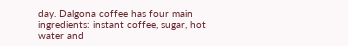day. Dalgona coffee has four main ingredients: instant coffee, sugar, hot water and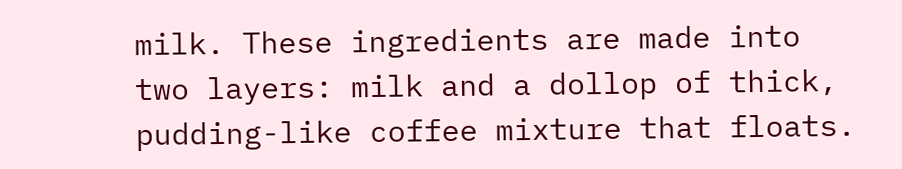milk. These ingredients are made into two layers: milk and a dollop of thick, pudding-like coffee mixture that floats.